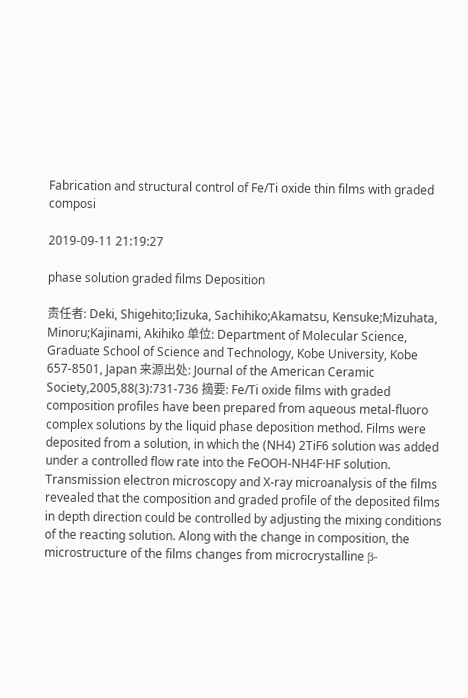Fabrication and structural control of Fe/Ti oxide thin films with graded composi

2019-09-11 21:19:27

phase solution graded films Deposition

责任者: Deki, Shigehito;Iizuka, Sachihiko;Akamatsu, Kensuke;Mizuhata, Minoru;Kajinami, Akihiko 单位: Department of Molecular Science, Graduate School of Science and Technology, Kobe University, Kobe 657-8501, Japan 来源出处: Journal of the American Ceramic Society,2005,88(3):731-736 摘要: Fe/Ti oxide films with graded composition profiles have been prepared from aqueous metal-fluoro complex solutions by the liquid phase deposition method. Films were deposited from a solution, in which the (NH4) 2TiF6 solution was added under a controlled flow rate into the FeOOH-NH4F·HF solution. Transmission electron microscopy and X-ray microanalysis of the films revealed that the composition and graded profile of the deposited films in depth direction could be controlled by adjusting the mixing conditions of the reacting solution. Along with the change in composition, the microstructure of the films changes from microcrystalline β-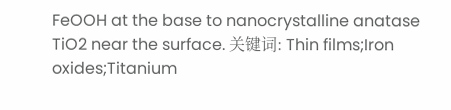FeOOH at the base to nanocrystalline anatase TiO2 near the surface. 关键词: Thin films;Iron oxides;Titanium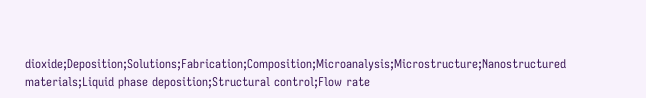dioxide;Deposition;Solutions;Fabrication;Composition;Microanalysis;Microstructure;Nanostructured materials;Liquid phase deposition;Structural control;Flow rate